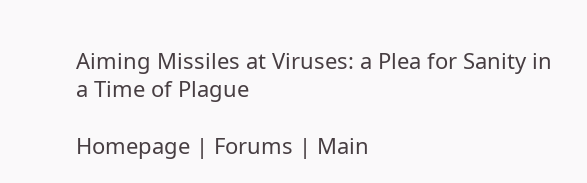Aiming Missiles at Viruses: a Plea for Sanity in a Time of Plague

Homepage | Forums | Main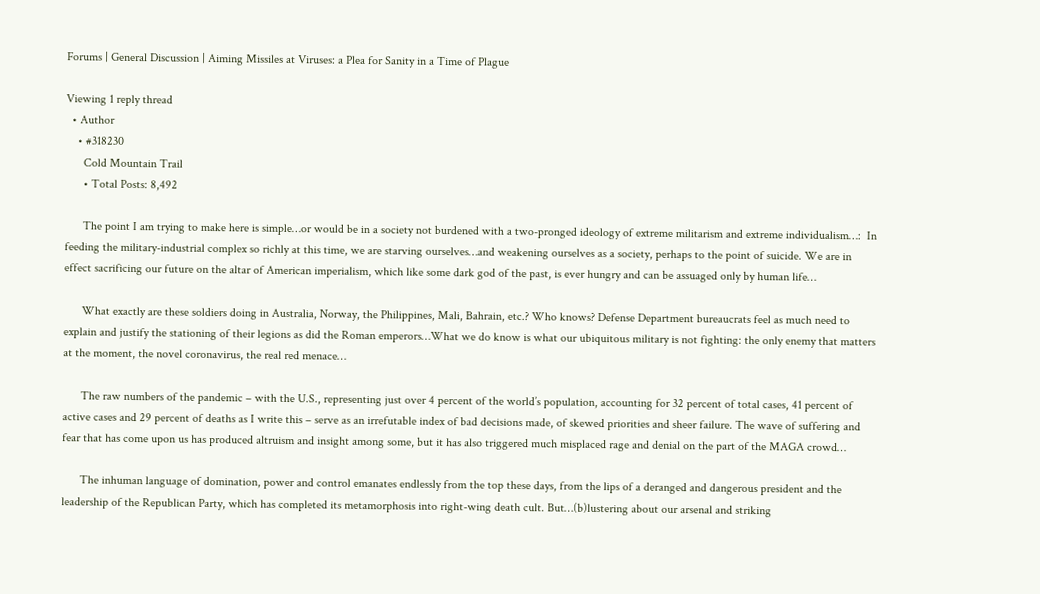Forums | General Discussion | Aiming Missiles at Viruses: a Plea for Sanity in a Time of Plague

Viewing 1 reply thread
  • Author
    • #318230
      Cold Mountain Trail
      • Total Posts: 8,492

      The point I am trying to make here is simple…or would be in a society not burdened with a two-pronged ideology of extreme militarism and extreme individualism…:  In feeding the military-industrial complex so richly at this time, we are starving ourselves…and weakening ourselves as a society, perhaps to the point of suicide. We are in effect sacrificing our future on the altar of American imperialism, which like some dark god of the past, is ever hungry and can be assuaged only by human life…

      What exactly are these soldiers doing in Australia, Norway, the Philippines, Mali, Bahrain, etc.? Who knows? Defense Department bureaucrats feel as much need to explain and justify the stationing of their legions as did the Roman emperors…What we do know is what our ubiquitous military is not fighting: the only enemy that matters at the moment, the novel coronavirus, the real red menace…

      The raw numbers of the pandemic – with the U.S., representing just over 4 percent of the world’s population, accounting for 32 percent of total cases, 41 percent of active cases and 29 percent of deaths as I write this – serve as an irrefutable index of bad decisions made, of skewed priorities and sheer failure. The wave of suffering and fear that has come upon us has produced altruism and insight among some, but it has also triggered much misplaced rage and denial on the part of the MAGA crowd…

      The inhuman language of domination, power and control emanates endlessly from the top these days, from the lips of a deranged and dangerous president and the leadership of the Republican Party, which has completed its metamorphosis into right-wing death cult. But…(b)lustering about our arsenal and striking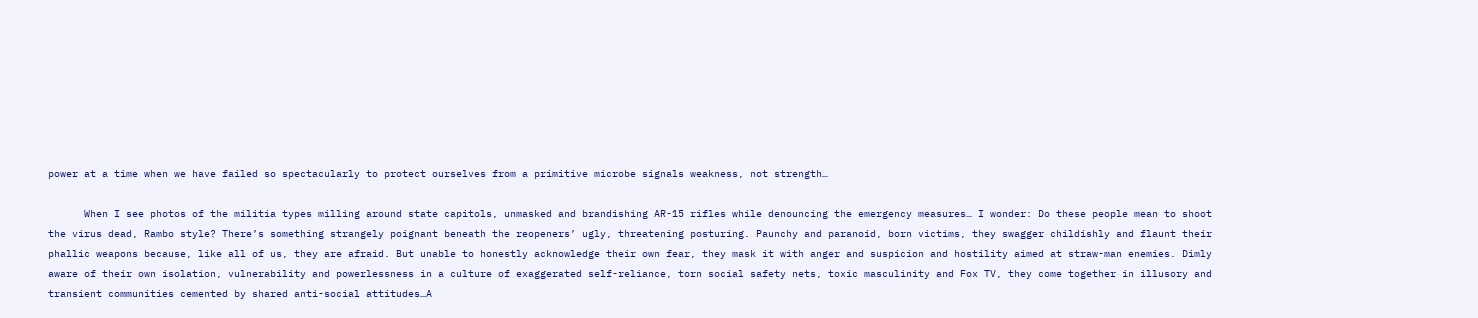power at a time when we have failed so spectacularly to protect ourselves from a primitive microbe signals weakness, not strength…

      When I see photos of the militia types milling around state capitols, unmasked and brandishing AR-15 rifles while denouncing the emergency measures… I wonder: Do these people mean to shoot the virus dead, Rambo style? There’s something strangely poignant beneath the reopeners’ ugly, threatening posturing. Paunchy and paranoid, born victims, they swagger childishly and flaunt their phallic weapons because, like all of us, they are afraid. But unable to honestly acknowledge their own fear, they mask it with anger and suspicion and hostility aimed at straw-man enemies. Dimly aware of their own isolation, vulnerability and powerlessness in a culture of exaggerated self-reliance, torn social safety nets, toxic masculinity and Fox TV, they come together in illusory and transient communities cemented by shared anti-social attitudes…A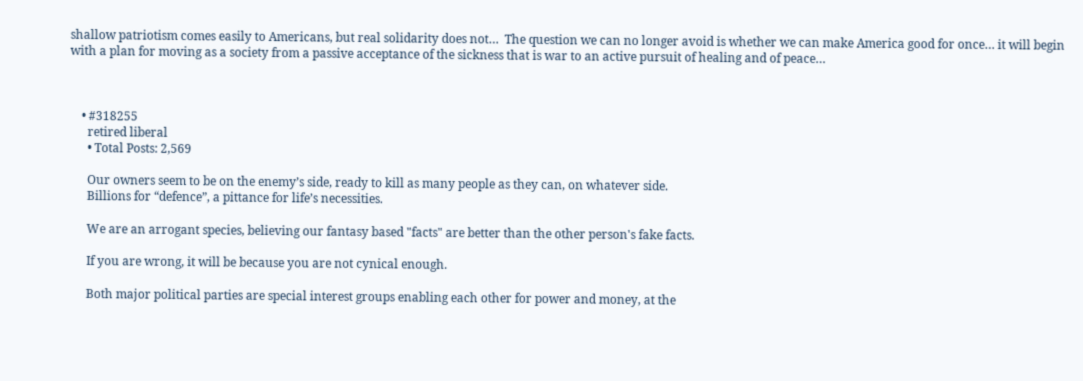shallow patriotism comes easily to Americans, but real solidarity does not…  The question we can no longer avoid is whether we can make America good for once… it will begin with a plan for moving as a society from a passive acceptance of the sickness that is war to an active pursuit of healing and of peace…



    • #318255
      retired liberal
      • Total Posts: 2,569

      Our owners seem to be on the enemy’s side, ready to kill as many people as they can, on whatever side.
      Billions for “defence”, a pittance for life’s necessities.

      We are an arrogant species, believing our fantasy based "facts" are better than the other person's fake facts.

      If you are wrong, it will be because you are not cynical enough.

      Both major political parties are special interest groups enabling each other for power and money, at the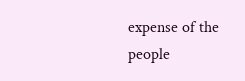expense of the people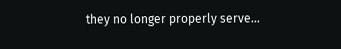they no longer properly serve…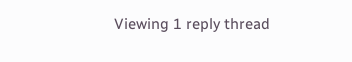Viewing 1 reply thread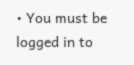• You must be logged in to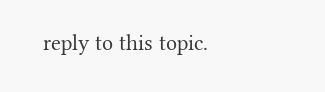reply to this topic.